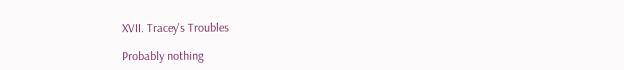XVII. Tracey's Troubles

Probably nothing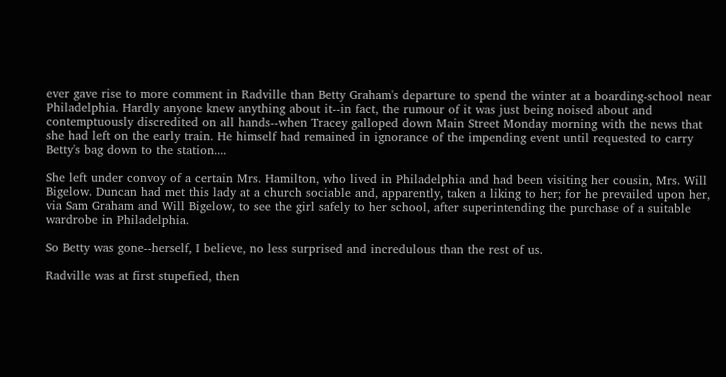ever gave rise to more comment in Radville than Betty Graham's departure to spend the winter at a boarding-school near Philadelphia. Hardly anyone knew anything about it--in fact, the rumour of it was just being noised about and contemptuously discredited on all hands--when Tracey galloped down Main Street Monday morning with the news that she had left on the early train. He himself had remained in ignorance of the impending event until requested to carry Betty's bag down to the station....

She left under convoy of a certain Mrs. Hamilton, who lived in Philadelphia and had been visiting her cousin, Mrs. Will Bigelow. Duncan had met this lady at a church sociable and, apparently, taken a liking to her; for he prevailed upon her, via Sam Graham and Will Bigelow, to see the girl safely to her school, after superintending the purchase of a suitable wardrobe in Philadelphia.

So Betty was gone--herself, I believe, no less surprised and incredulous than the rest of us.

Radville was at first stupefied, then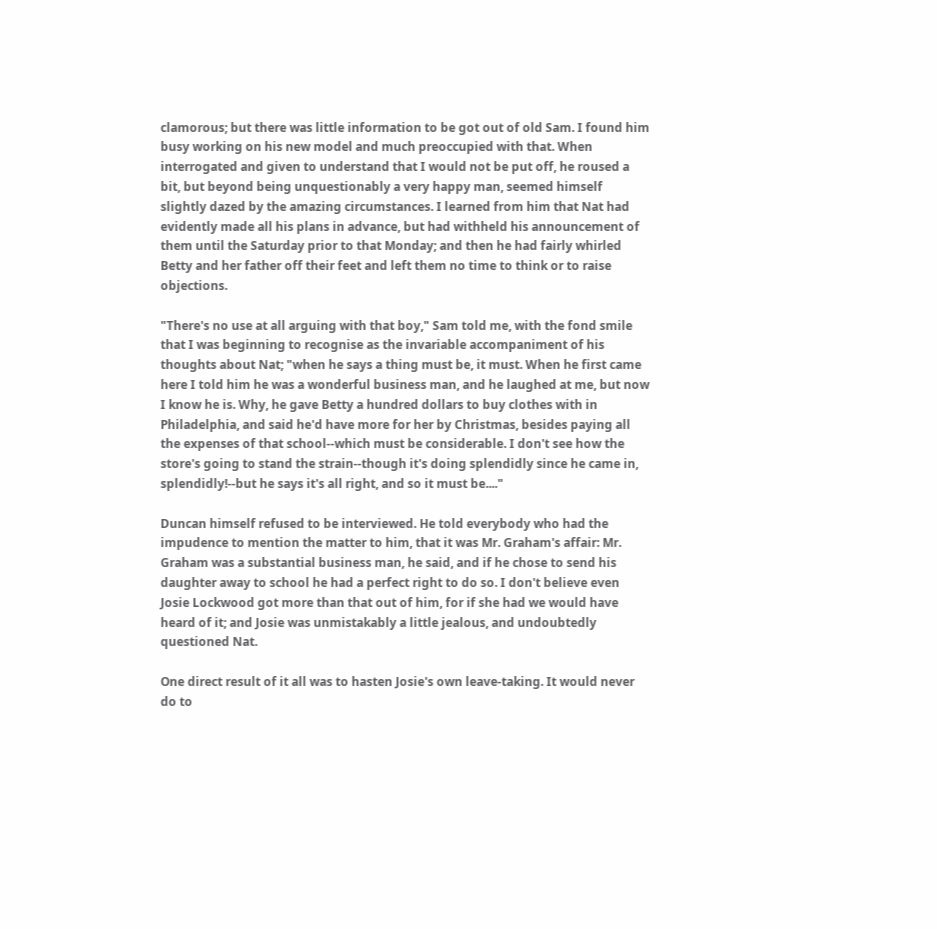clamorous; but there was little information to be got out of old Sam. I found him busy working on his new model and much preoccupied with that. When interrogated and given to understand that I would not be put off, he roused a bit, but beyond being unquestionably a very happy man, seemed himself slightly dazed by the amazing circumstances. I learned from him that Nat had evidently made all his plans in advance, but had withheld his announcement of them until the Saturday prior to that Monday; and then he had fairly whirled Betty and her father off their feet and left them no time to think or to raise objections.

"There's no use at all arguing with that boy," Sam told me, with the fond smile that I was beginning to recognise as the invariable accompaniment of his thoughts about Nat; "when he says a thing must be, it must. When he first came here I told him he was a wonderful business man, and he laughed at me, but now I know he is. Why, he gave Betty a hundred dollars to buy clothes with in Philadelphia, and said he'd have more for her by Christmas, besides paying all the expenses of that school--which must be considerable. I don't see how the store's going to stand the strain--though it's doing splendidly since he came in, splendidly!--but he says it's all right, and so it must be...."

Duncan himself refused to be interviewed. He told everybody who had the impudence to mention the matter to him, that it was Mr. Graham's affair: Mr. Graham was a substantial business man, he said, and if he chose to send his daughter away to school he had a perfect right to do so. I don't believe even Josie Lockwood got more than that out of him, for if she had we would have heard of it; and Josie was unmistakably a little jealous, and undoubtedly questioned Nat.

One direct result of it all was to hasten Josie's own leave-taking. It would never do to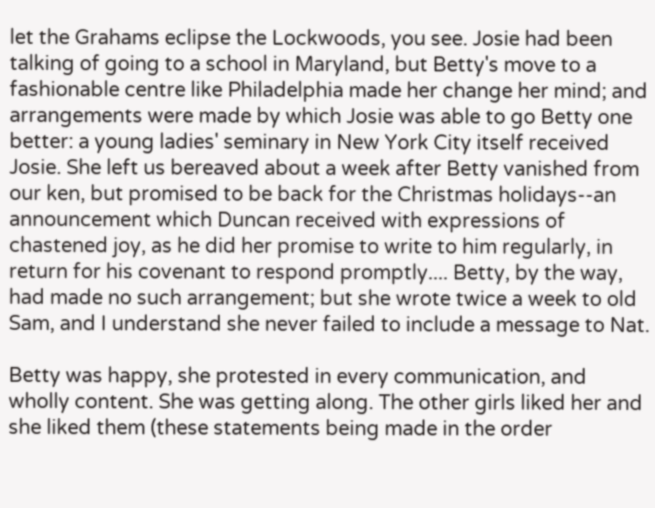let the Grahams eclipse the Lockwoods, you see. Josie had been talking of going to a school in Maryland, but Betty's move to a fashionable centre like Philadelphia made her change her mind; and arrangements were made by which Josie was able to go Betty one better: a young ladies' seminary in New York City itself received Josie. She left us bereaved about a week after Betty vanished from our ken, but promised to be back for the Christmas holidays--an announcement which Duncan received with expressions of chastened joy, as he did her promise to write to him regularly, in return for his covenant to respond promptly.... Betty, by the way, had made no such arrangement; but she wrote twice a week to old Sam, and I understand she never failed to include a message to Nat.

Betty was happy, she protested in every communication, and wholly content. She was getting along. The other girls liked her and she liked them (these statements being made in the order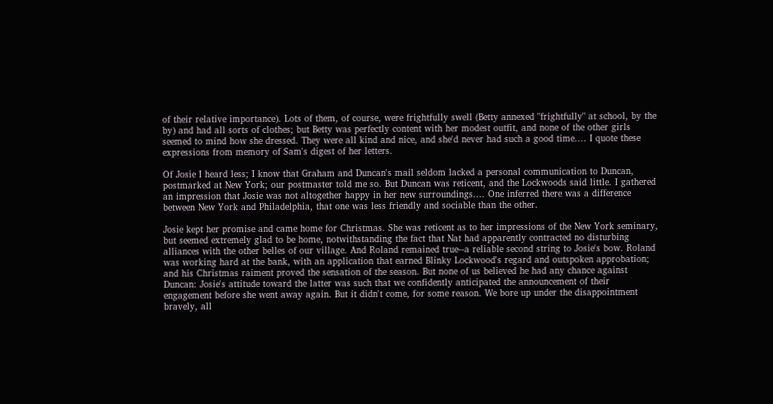of their relative importance). Lots of them, of course, were frightfully swell (Betty annexed "frightfully" at school, by the by) and had all sorts of clothes; but Betty was perfectly content with her modest outfit, and none of the other girls seemed to mind how she dressed. They were all kind and nice, and she'd never had such a good time.... I quote these expressions from memory of Sam's digest of her letters.

Of Josie I heard less; I know that Graham and Duncan's mail seldom lacked a personal communication to Duncan, postmarked at New York; our postmaster told me so. But Duncan was reticent, and the Lockwoods said little. I gathered an impression that Josie was not altogether happy in her new surroundings.... One inferred there was a difference between New York and Philadelphia, that one was less friendly and sociable than the other.

Josie kept her promise and came home for Christmas. She was reticent as to her impressions of the New York seminary, but seemed extremely glad to be home, notwithstanding the fact that Nat had apparently contracted no disturbing alliances with the other belles of our village. And Roland remained true--a reliable second string to Josie's bow. Roland was working hard at the bank, with an application that earned Blinky Lockwood's regard and outspoken approbation; and his Christmas raiment proved the sensation of the season. But none of us believed he had any chance against Duncan: Josie's attitude toward the latter was such that we confidently anticipated the announcement of their engagement before she went away again. But it didn't come, for some reason. We bore up under the disappointment bravely, all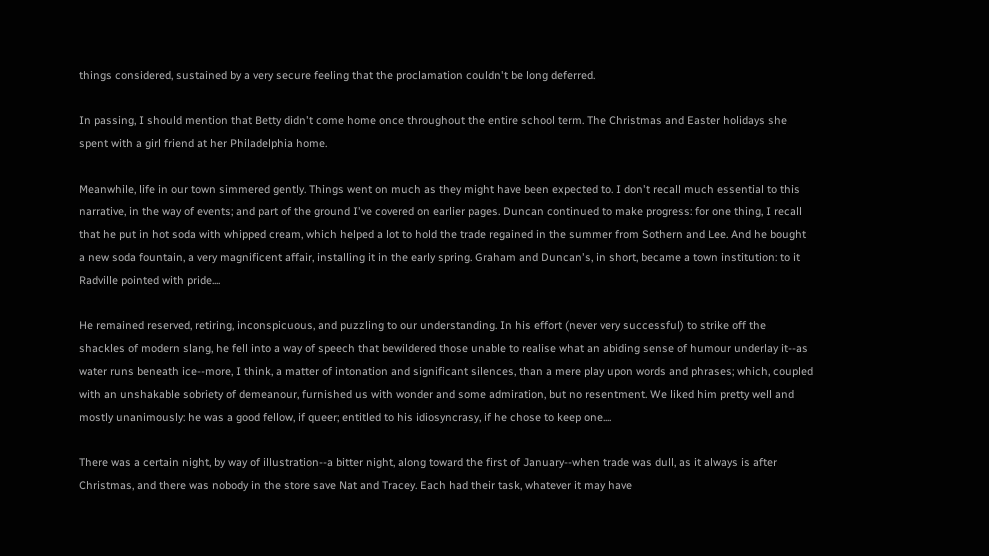things considered, sustained by a very secure feeling that the proclamation couldn't be long deferred.

In passing, I should mention that Betty didn't come home once throughout the entire school term. The Christmas and Easter holidays she spent with a girl friend at her Philadelphia home.

Meanwhile, life in our town simmered gently. Things went on much as they might have been expected to. I don't recall much essential to this narrative, in the way of events; and part of the ground I've covered on earlier pages. Duncan continued to make progress: for one thing, I recall that he put in hot soda with whipped cream, which helped a lot to hold the trade regained in the summer from Sothern and Lee. And he bought a new soda fountain, a very magnificent affair, installing it in the early spring. Graham and Duncan's, in short, became a town institution: to it Radville pointed with pride....

He remained reserved, retiring, inconspicuous, and puzzling to our understanding. In his effort (never very successful) to strike off the shackles of modern slang, he fell into a way of speech that bewildered those unable to realise what an abiding sense of humour underlay it--as water runs beneath ice--more, I think, a matter of intonation and significant silences, than a mere play upon words and phrases; which, coupled with an unshakable sobriety of demeanour, furnished us with wonder and some admiration, but no resentment. We liked him pretty well and mostly unanimously: he was a good fellow, if queer; entitled to his idiosyncrasy, if he chose to keep one....

There was a certain night, by way of illustration--a bitter night, along toward the first of January--when trade was dull, as it always is after Christmas, and there was nobody in the store save Nat and Tracey. Each had their task, whatever it may have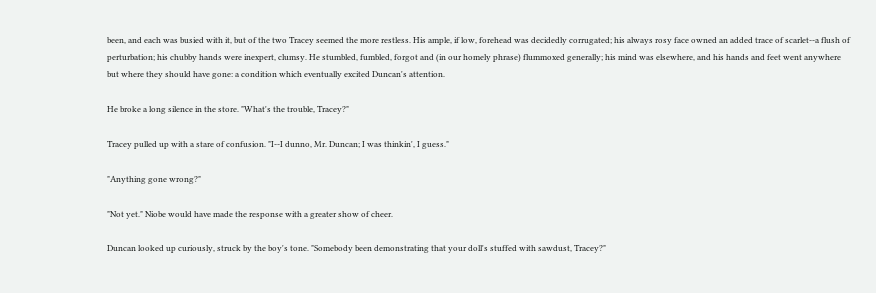been, and each was busied with it, but of the two Tracey seemed the more restless. His ample, if low, forehead was decidedly corrugated; his always rosy face owned an added trace of scarlet--a flush of perturbation; his chubby hands were inexpert, clumsy. He stumbled, fumbled, forgot and (in our homely phrase) flummoxed generally; his mind was elsewhere, and his hands and feet went anywhere but where they should have gone: a condition which eventually excited Duncan's attention.

He broke a long silence in the store. "What's the trouble, Tracey?"

Tracey pulled up with a stare of confusion. "I--I dunno, Mr. Duncan; I was thinkin', I guess."

"Anything gone wrong?"

"Not yet." Niobe would have made the response with a greater show of cheer.

Duncan looked up curiously, struck by the boy's tone. "Somebody been demonstrating that your doll's stuffed with sawdust, Tracey?"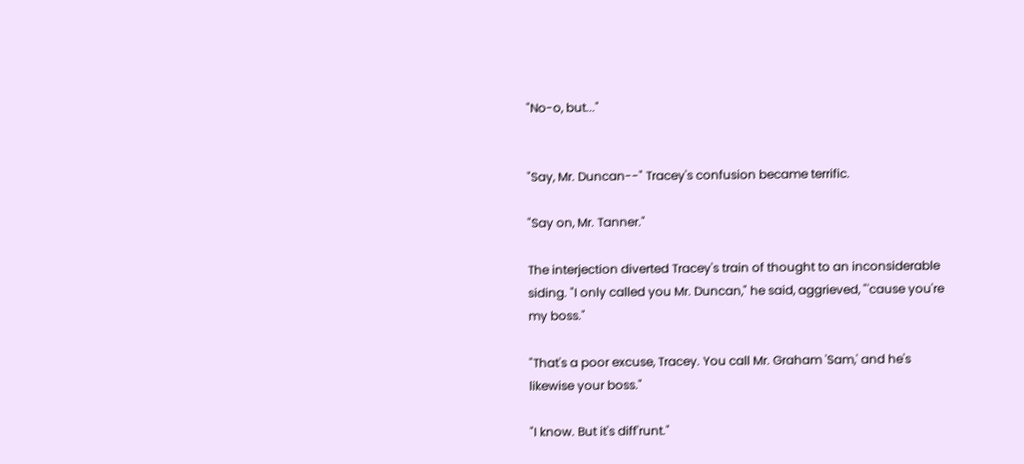"No-o, but..."


"Say, Mr. Duncan--" Tracey's confusion became terrific.

"Say on, Mr. Tanner."

The interjection diverted Tracey's train of thought to an inconsiderable siding. "I only called you Mr. Duncan," he said, aggrieved, "'cause you're my boss."

"That's a poor excuse, Tracey. You call Mr. Graham 'Sam,' and he's likewise your boss."

"I know. But it's diff'runt."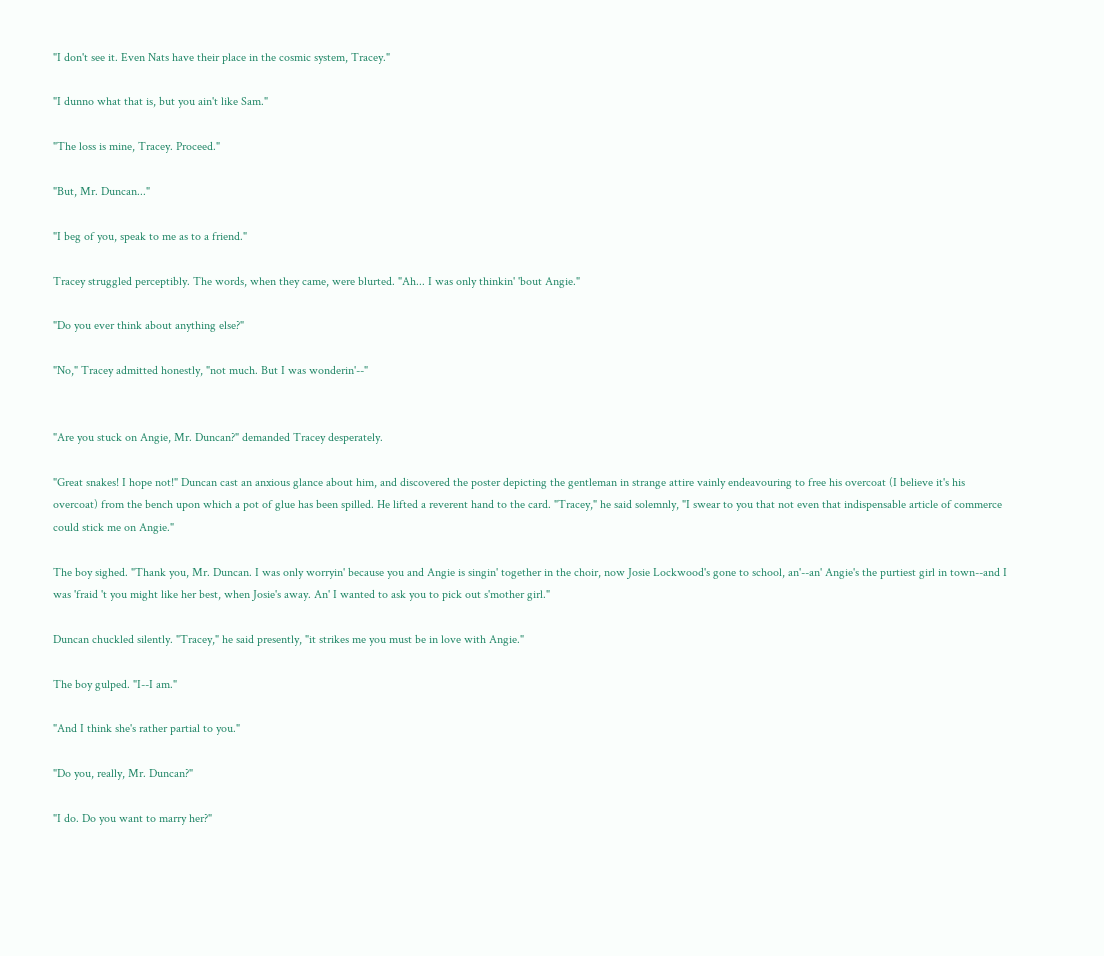"I don't see it. Even Nats have their place in the cosmic system, Tracey."

"I dunno what that is, but you ain't like Sam."

"The loss is mine, Tracey. Proceed."

"But, Mr. Duncan..."

"I beg of you, speak to me as to a friend."

Tracey struggled perceptibly. The words, when they came, were blurted. "Ah... I was only thinkin' 'bout Angie."

"Do you ever think about anything else?"

"No," Tracey admitted honestly, "not much. But I was wonderin'--"


"Are you stuck on Angie, Mr. Duncan?" demanded Tracey desperately.

"Great snakes! I hope not!" Duncan cast an anxious glance about him, and discovered the poster depicting the gentleman in strange attire vainly endeavouring to free his overcoat (I believe it's his overcoat) from the bench upon which a pot of glue has been spilled. He lifted a reverent hand to the card. "Tracey," he said solemnly, "I swear to you that not even that indispensable article of commerce could stick me on Angie."

The boy sighed. "Thank you, Mr. Duncan. I was only worryin' because you and Angie is singin' together in the choir, now Josie Lockwood's gone to school, an'--an' Angie's the purtiest girl in town--and I was 'fraid 't you might like her best, when Josie's away. An' I wanted to ask you to pick out s'mother girl."

Duncan chuckled silently. "Tracey," he said presently, "it strikes me you must be in love with Angie."

The boy gulped. "I--I am."

"And I think she's rather partial to you."

"Do you, really, Mr. Duncan?"

"I do. Do you want to marry her?"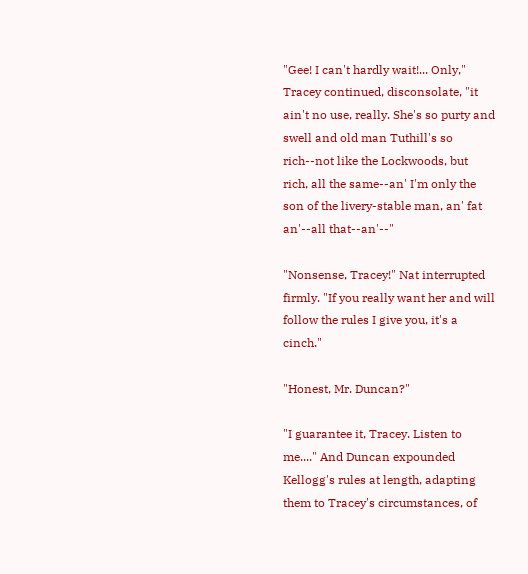"Gee! I can't hardly wait!... Only," Tracey continued, disconsolate, "it ain't no use, really. She's so purty and swell and old man Tuthill's so rich--not like the Lockwoods, but rich, all the same--an' I'm only the son of the livery-stable man, an' fat an'--all that--an'--"

"Nonsense, Tracey!" Nat interrupted firmly. "If you really want her and will follow the rules I give you, it's a cinch."

"Honest, Mr. Duncan?"

"I guarantee it, Tracey. Listen to me...." And Duncan expounded Kellogg's rules at length, adapting them to Tracey's circumstances, of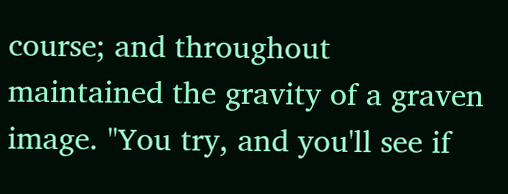course; and throughout maintained the gravity of a graven image. "You try, and you'll see if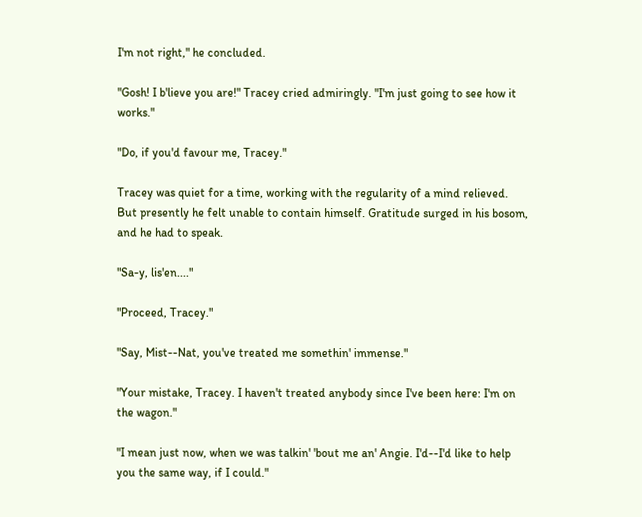I'm not right," he concluded.

"Gosh! I b'lieve you are!" Tracey cried admiringly. "I'm just going to see how it works."

"Do, if you'd favour me, Tracey."

Tracey was quiet for a time, working with the regularity of a mind relieved. But presently he felt unable to contain himself. Gratitude surged in his bosom, and he had to speak.

"Sa-y, lis'en...."

"Proceed, Tracey."

"Say, Mist--Nat, you've treated me somethin' immense."

"Your mistake, Tracey. I haven't treated anybody since I've been here: I'm on the wagon."

"I mean just now, when we was talkin' 'bout me an' Angie. I'd--I'd like to help you the same way, if I could."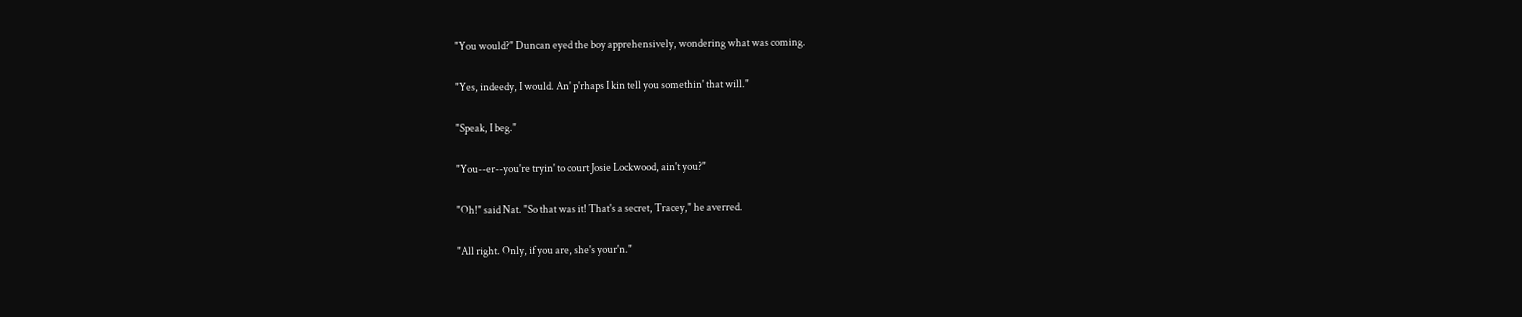"You would?" Duncan eyed the boy apprehensively, wondering what was coming.

"Yes, indeedy, I would. An' p'rhaps I kin tell you somethin' that will."

"Speak, I beg."

"You--er--you're tryin' to court Josie Lockwood, ain't you?"

"Oh!" said Nat. "So that was it! That's a secret, Tracey," he averred.

"All right. Only, if you are, she's your'n."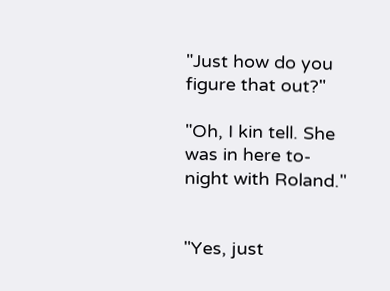"Just how do you figure that out?"

"Oh, I kin tell. She was in here to-night with Roland."


"Yes, just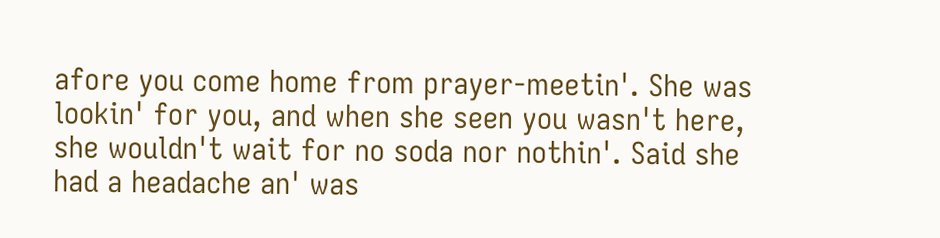afore you come home from prayer-meetin'. She was lookin' for you, and when she seen you wasn't here, she wouldn't wait for no soda nor nothin'. Said she had a headache an' was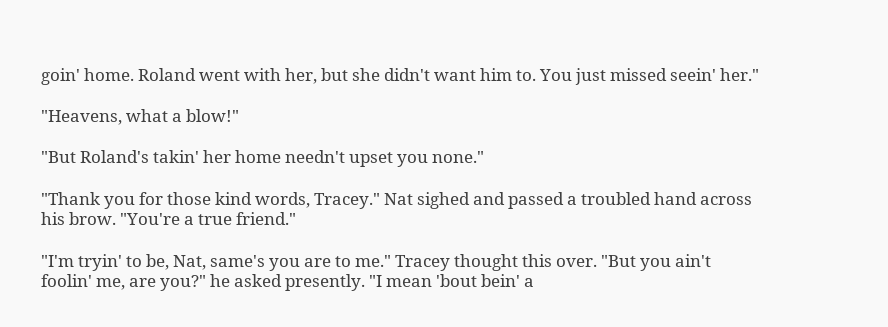goin' home. Roland went with her, but she didn't want him to. You just missed seein' her."

"Heavens, what a blow!"

"But Roland's takin' her home needn't upset you none."

"Thank you for those kind words, Tracey." Nat sighed and passed a troubled hand across his brow. "You're a true friend."

"I'm tryin' to be, Nat, same's you are to me." Tracey thought this over. "But you ain't foolin' me, are you?" he asked presently. "I mean 'bout bein' a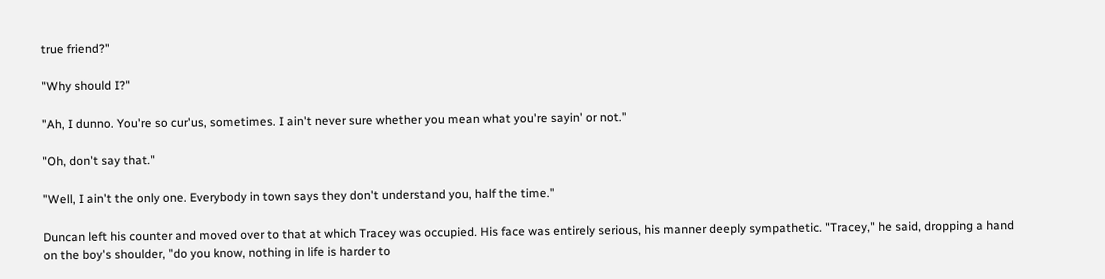true friend?"

"Why should I?"

"Ah, I dunno. You're so cur'us, sometimes. I ain't never sure whether you mean what you're sayin' or not."

"Oh, don't say that."

"Well, I ain't the only one. Everybody in town says they don't understand you, half the time."

Duncan left his counter and moved over to that at which Tracey was occupied. His face was entirely serious, his manner deeply sympathetic. "Tracey," he said, dropping a hand on the boy's shoulder, "do you know, nothing in life is harder to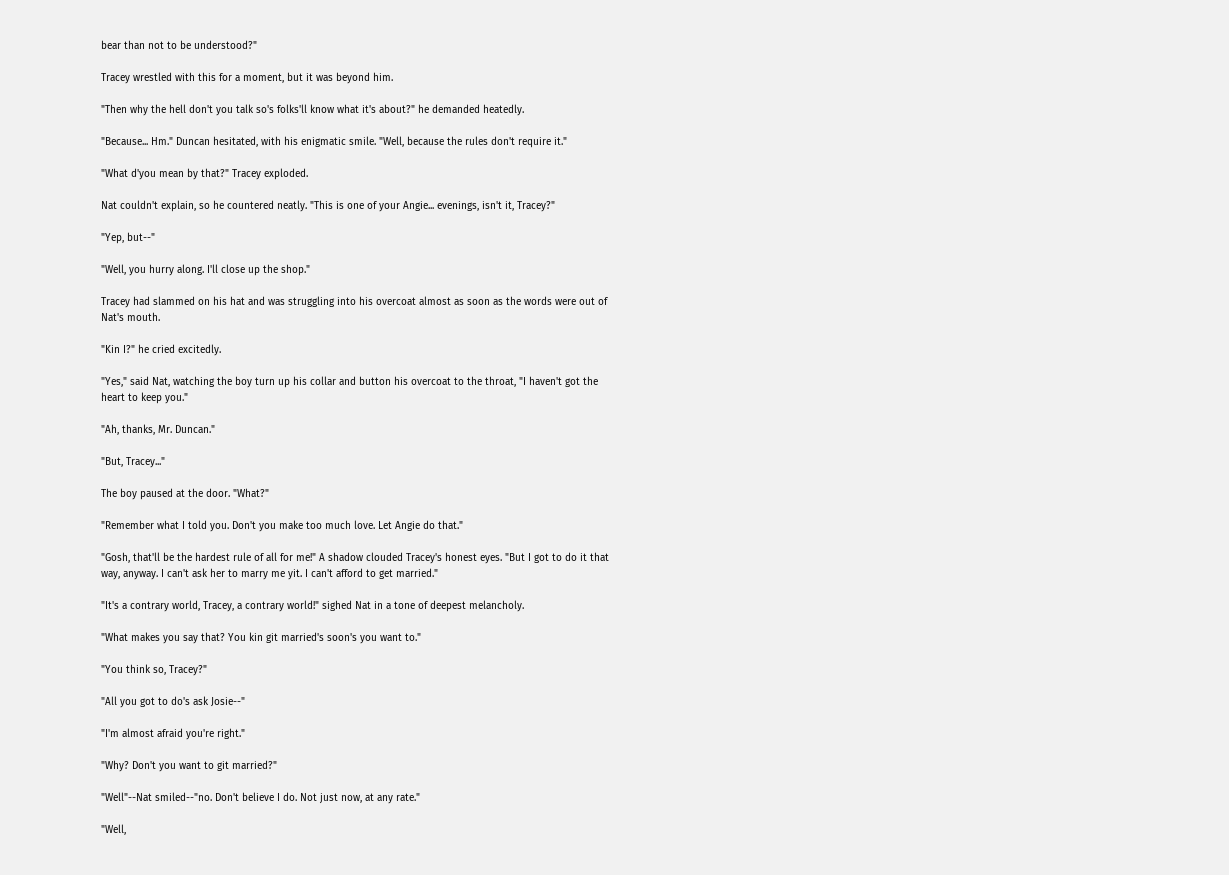bear than not to be understood?"

Tracey wrestled with this for a moment, but it was beyond him.

"Then why the hell don't you talk so's folks'll know what it's about?" he demanded heatedly.

"Because... Hm." Duncan hesitated, with his enigmatic smile. "Well, because the rules don't require it."

"What d'you mean by that?" Tracey exploded.

Nat couldn't explain, so he countered neatly. "This is one of your Angie... evenings, isn't it, Tracey?"

"Yep, but--"

"Well, you hurry along. I'll close up the shop."

Tracey had slammed on his hat and was struggling into his overcoat almost as soon as the words were out of Nat's mouth.

"Kin I?" he cried excitedly.

"Yes," said Nat, watching the boy turn up his collar and button his overcoat to the throat, "I haven't got the heart to keep you."

"Ah, thanks, Mr. Duncan."

"But, Tracey..."

The boy paused at the door. "What?"

"Remember what I told you. Don't you make too much love. Let Angie do that."

"Gosh, that'll be the hardest rule of all for me!" A shadow clouded Tracey's honest eyes. "But I got to do it that way, anyway. I can't ask her to marry me yit. I can't afford to get married."

"It's a contrary world, Tracey, a contrary world!" sighed Nat in a tone of deepest melancholy.

"What makes you say that? You kin git married's soon's you want to."

"You think so, Tracey?"

"All you got to do's ask Josie--"

"I'm almost afraid you're right."

"Why? Don't you want to git married?"

"Well"--Nat smiled--"no. Don't believe I do. Not just now, at any rate."

"Well,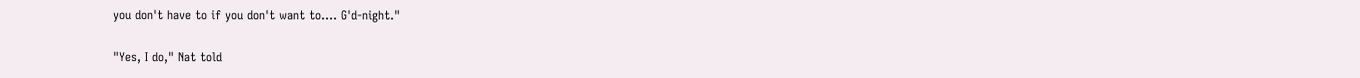you don't have to if you don't want to.... G'd-night."

"Yes, I do," Nat told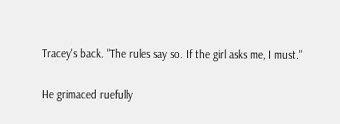Tracey's back. "The rules say so. If the girl asks me, I must."

He grimaced ruefully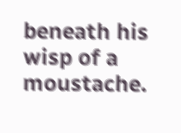beneath his wisp of a moustache.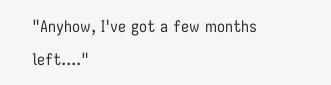"Anyhow, I've got a few months left...."